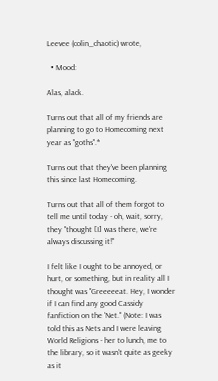Leevee (colin_chaotic) wrote,

  • Mood:

Alas, alack.

Turns out that all of my friends are planning to go to Homecoming next year as "goths".*

Turns out that they've been planning this since last Homecoming.

Turns out that all of them forgot to tell me until today - oh, wait, sorry, they "thought [I] was there, we're always discussing it!"

I felt like I ought to be annoyed, or hurt, or something, but in reality all I thought was "Greeeeeat. Hey, I wonder if I can find any good Cassidy fanfiction on the 'Net." (Note: I was told this as Nets and I were leaving World Religions - her to lunch, me to the library, so it wasn't quite as geeky as it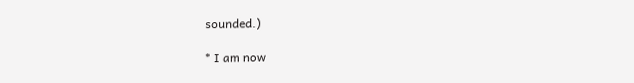sounded.)

* I am now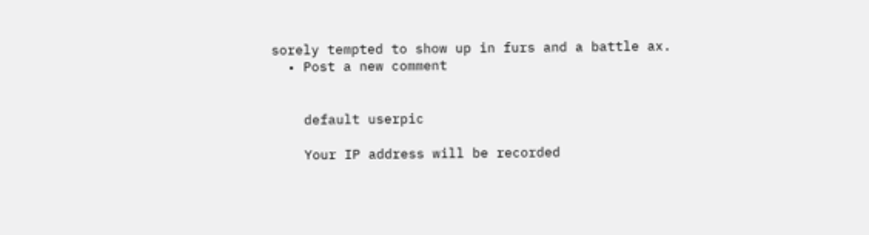sorely tempted to show up in furs and a battle ax.
  • Post a new comment


    default userpic

    Your IP address will be recorded